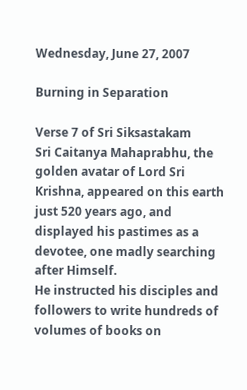Wednesday, June 27, 2007

Burning in Separation

Verse 7 of Sri Siksastakam
Sri Caitanya Mahaprabhu, the golden avatar of Lord Sri Krishna, appeared on this earth just 520 years ago, and displayed his pastimes as a devotee, one madly searching after Himself.
He instructed his disciples and followers to write hundreds of volumes of books on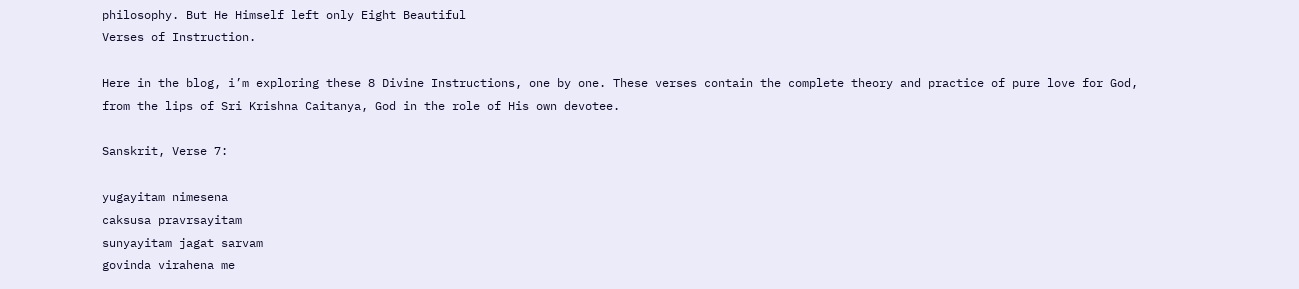philosophy. But He Himself left only Eight Beautiful
Verses of Instruction.

Here in the blog, i’m exploring these 8 Divine Instructions, one by one. These verses contain the complete theory and practice of pure love for God, from the lips of Sri Krishna Caitanya, God in the role of His own devotee.

Sanskrit, Verse 7:

yugayitam nimesena
caksusa pravrsayitam
sunyayitam jagat sarvam
govinda virahena me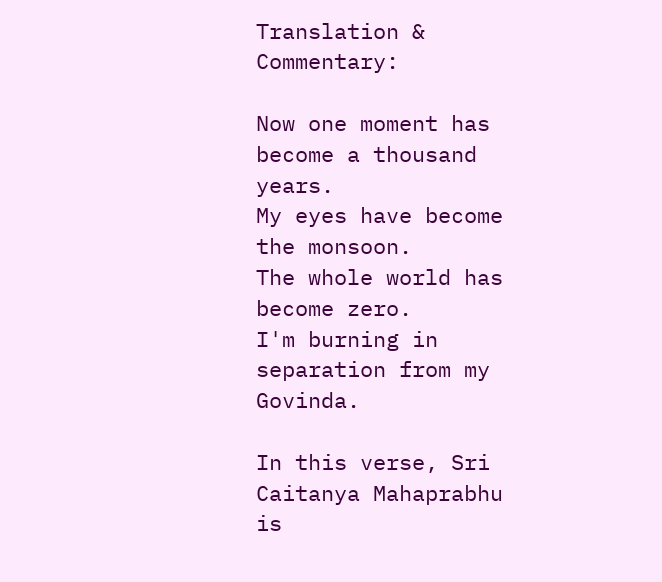Translation & Commentary:

Now one moment has become a thousand years.
My eyes have become the monsoon.
The whole world has become zero.
I'm burning in separation from my Govinda.

In this verse, Sri Caitanya Mahaprabhu is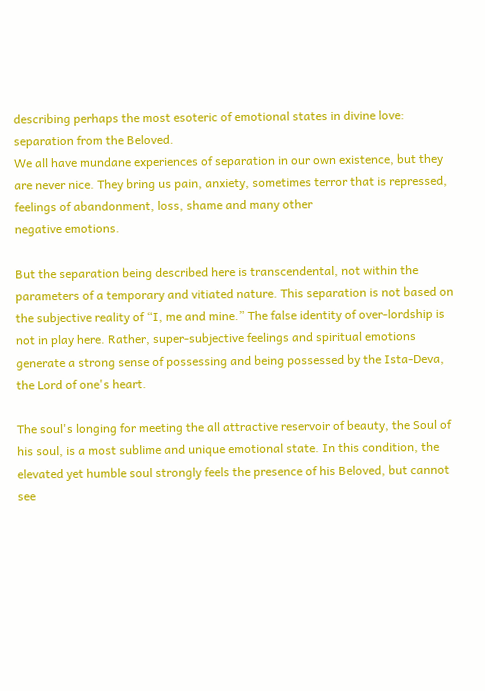describing perhaps the most esoteric of emotional states in divine love: separation from the Beloved.
We all have mundane experiences of separation in our own existence, but they are never nice. They bring us pain, anxiety, sometimes terror that is repressed, feelings of abandonment, loss, shame and many other
negative emotions.

But the separation being described here is transcendental, not within the parameters of a temporary and vitiated nature. This separation is not based on the subjective reality of “I, me and mine.” The false identity of over-lordship is not in play here. Rather, super-subjective feelings and spiritual emotions generate a strong sense of possessing and being possessed by the Ista-Deva, the Lord of one's heart.

The soul's longing for meeting the all attractive reservoir of beauty, the Soul of his soul, is a most sublime and unique emotional state. In this condition, the elevated yet humble soul strongly feels the presence of his Beloved, but cannot see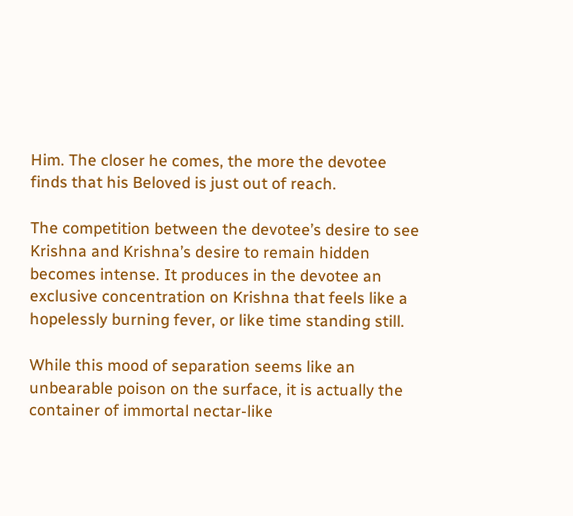Him. The closer he comes, the more the devotee finds that his Beloved is just out of reach.

The competition between the devotee’s desire to see Krishna and Krishna’s desire to remain hidden becomes intense. It produces in the devotee an exclusive concentration on Krishna that feels like a hopelessly burning fever, or like time standing still.

While this mood of separation seems like an unbearable poison on the surface, it is actually the container of immortal nectar-like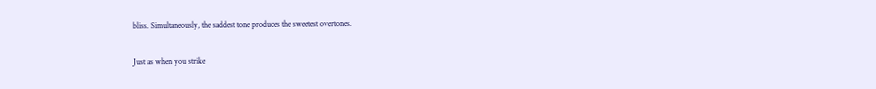bliss. Simultaneously, the saddest tone produces the sweetest overtones.

Just as when you strike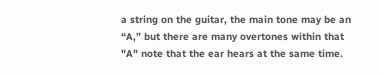a string on the guitar, the main tone may be an “A,” but there are many overtones within that "A" note that the ear hears at the same time.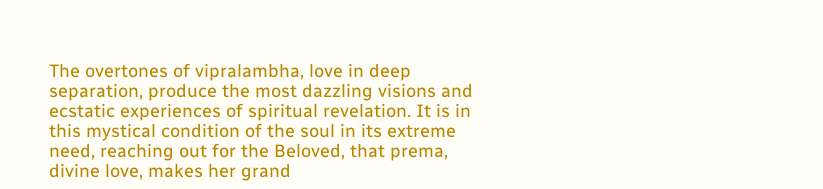The overtones of vipralambha, love in deep separation, produce the most dazzling visions and ecstatic experiences of spiritual revelation. It is in this mystical condition of the soul in its extreme need, reaching out for the Beloved, that prema, divine love, makes her grand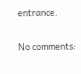entrance.

No comments: